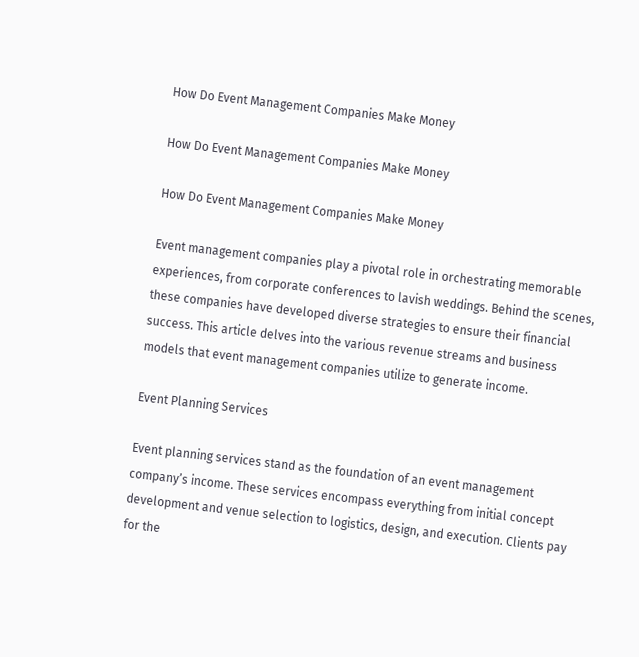How Do Event Management Companies Make Money

How Do Event Management Companies Make Money

How Do Event Management Companies Make Money

Event management companies play a pivotal role in orchestrating memorable experiences, from corporate conferences to lavish weddings. Behind the scenes, these companies have developed diverse strategies to ensure their financial success. This article delves into the various revenue streams and business models that event management companies utilize to generate income.

Event Planning Services

Event planning services stand as the foundation of an event management company’s income. These services encompass everything from initial concept development and venue selection to logistics, design, and execution. Clients pay for the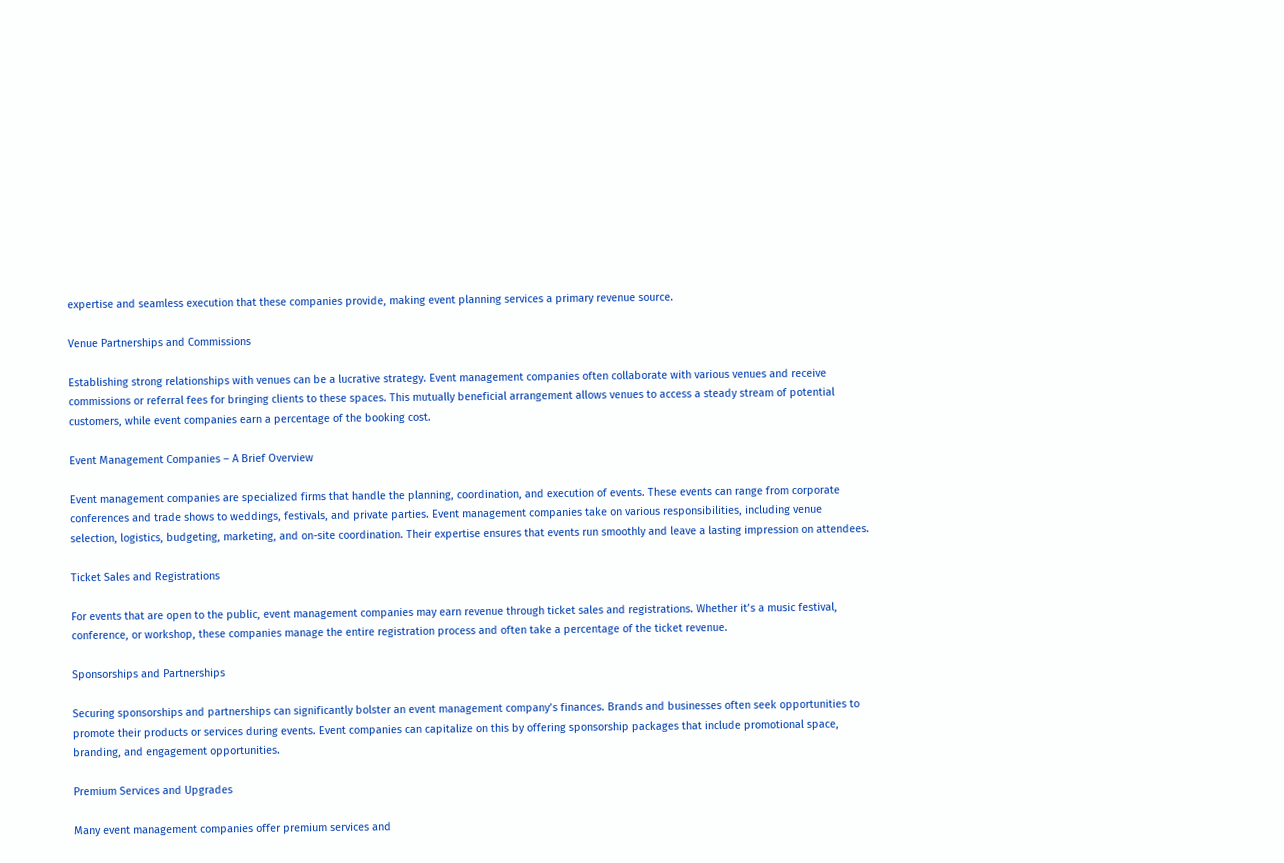expertise and seamless execution that these companies provide, making event planning services a primary revenue source.

Venue Partnerships and Commissions

Establishing strong relationships with venues can be a lucrative strategy. Event management companies often collaborate with various venues and receive commissions or referral fees for bringing clients to these spaces. This mutually beneficial arrangement allows venues to access a steady stream of potential customers, while event companies earn a percentage of the booking cost.

Event Management Companies – A Brief Overview

Event management companies are specialized firms that handle the planning, coordination, and execution of events. These events can range from corporate conferences and trade shows to weddings, festivals, and private parties. Event management companies take on various responsibilities, including venue selection, logistics, budgeting, marketing, and on-site coordination. Their expertise ensures that events run smoothly and leave a lasting impression on attendees.

Ticket Sales and Registrations

For events that are open to the public, event management companies may earn revenue through ticket sales and registrations. Whether it’s a music festival, conference, or workshop, these companies manage the entire registration process and often take a percentage of the ticket revenue.

Sponsorships and Partnerships

Securing sponsorships and partnerships can significantly bolster an event management company’s finances. Brands and businesses often seek opportunities to promote their products or services during events. Event companies can capitalize on this by offering sponsorship packages that include promotional space, branding, and engagement opportunities.

Premium Services and Upgrades

Many event management companies offer premium services and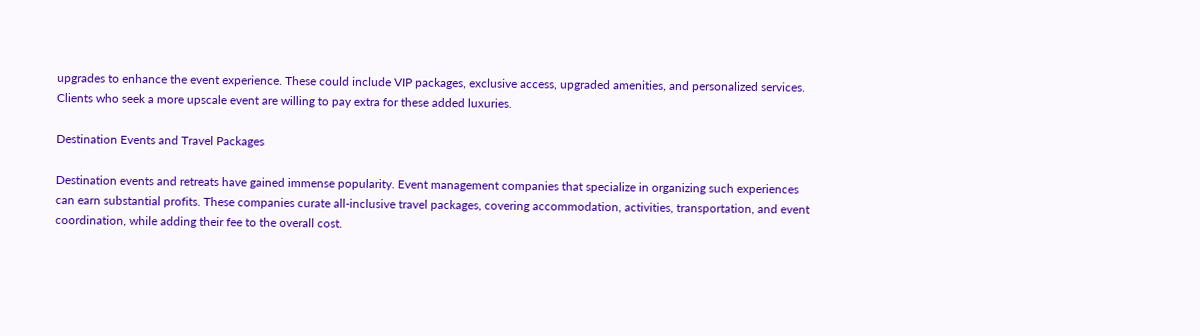upgrades to enhance the event experience. These could include VIP packages, exclusive access, upgraded amenities, and personalized services. Clients who seek a more upscale event are willing to pay extra for these added luxuries.

Destination Events and Travel Packages

Destination events and retreats have gained immense popularity. Event management companies that specialize in organizing such experiences can earn substantial profits. These companies curate all-inclusive travel packages, covering accommodation, activities, transportation, and event coordination, while adding their fee to the overall cost.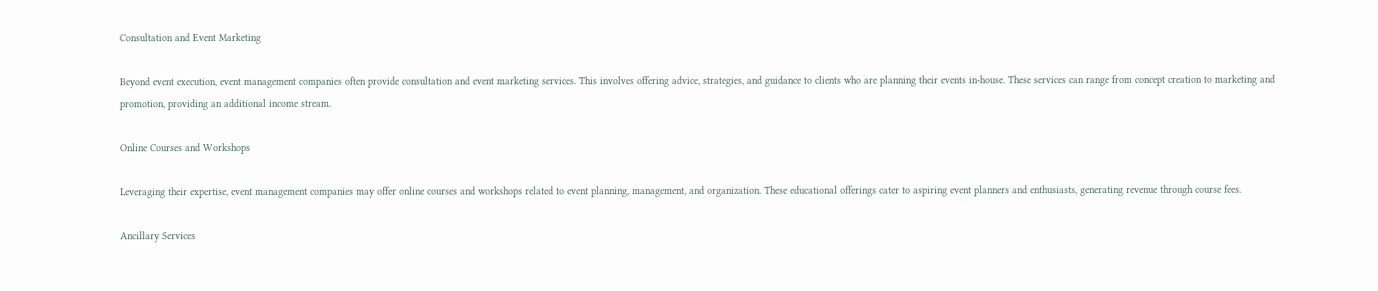Consultation and Event Marketing

Beyond event execution, event management companies often provide consultation and event marketing services. This involves offering advice, strategies, and guidance to clients who are planning their events in-house. These services can range from concept creation to marketing and promotion, providing an additional income stream.

Online Courses and Workshops

Leveraging their expertise, event management companies may offer online courses and workshops related to event planning, management, and organization. These educational offerings cater to aspiring event planners and enthusiasts, generating revenue through course fees.

Ancillary Services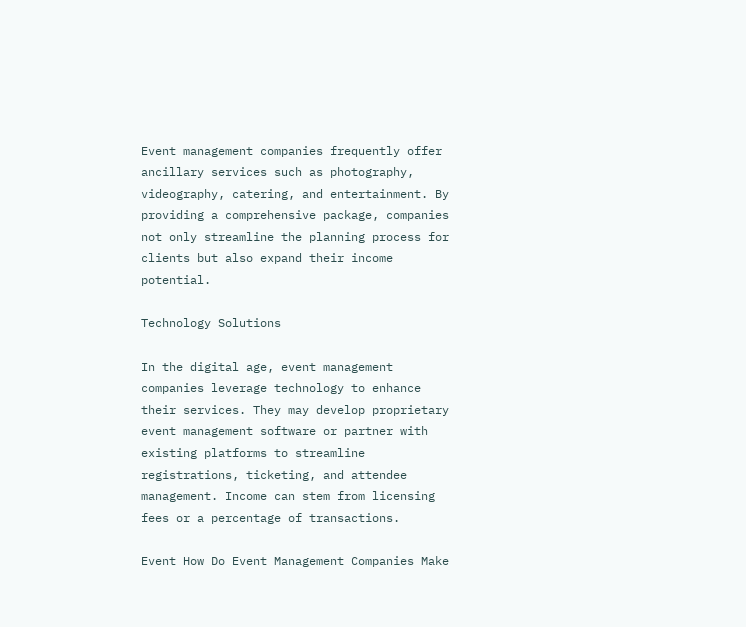Event management companies frequently offer ancillary services such as photography, videography, catering, and entertainment. By providing a comprehensive package, companies not only streamline the planning process for clients but also expand their income potential.

Technology Solutions

In the digital age, event management companies leverage technology to enhance their services. They may develop proprietary event management software or partner with existing platforms to streamline registrations, ticketing, and attendee management. Income can stem from licensing fees or a percentage of transactions.

Event How Do Event Management Companies Make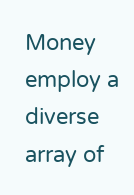Money employ a diverse array of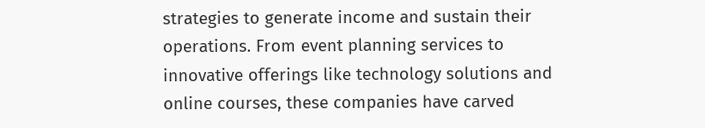strategies to generate income and sustain their operations. From event planning services to innovative offerings like technology solutions and online courses, these companies have carved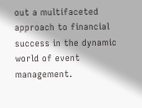out a multifaceted approach to financial success in the dynamic world of event management.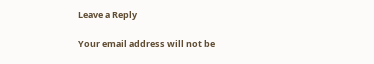Leave a Reply

Your email address will not be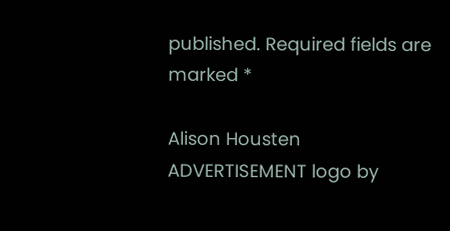published. Required fields are marked *

Alison Housten
ADVERTISEMENT logo by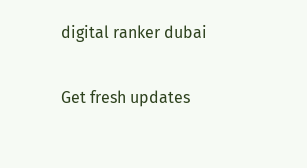digital ranker dubai

Get fresh updates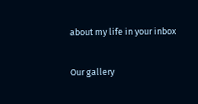about my life in your inbox

Our gallery